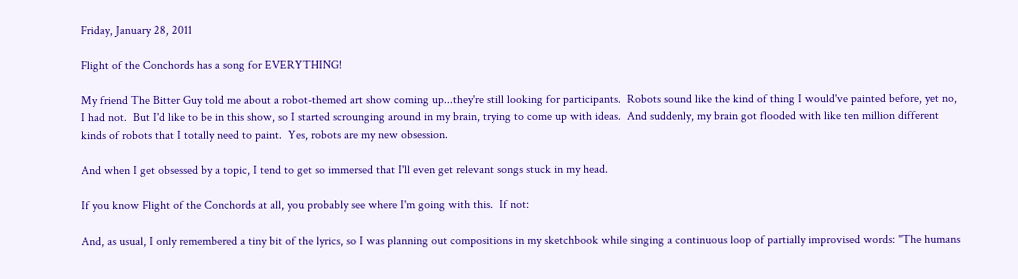Friday, January 28, 2011

Flight of the Conchords has a song for EVERYTHING!

My friend The Bitter Guy told me about a robot-themed art show coming up...they're still looking for participants.  Robots sound like the kind of thing I would've painted before, yet no, I had not.  But I'd like to be in this show, so I started scrounging around in my brain, trying to come up with ideas.  And suddenly, my brain got flooded with like ten million different kinds of robots that I totally need to paint.  Yes, robots are my new obsession.

And when I get obsessed by a topic, I tend to get so immersed that I'll even get relevant songs stuck in my head.

If you know Flight of the Conchords at all, you probably see where I'm going with this.  If not:

And, as usual, I only remembered a tiny bit of the lyrics, so I was planning out compositions in my sketchbook while singing a continuous loop of partially improvised words: "The humans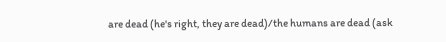are dead (he's right, they are dead)/the humans are dead (ask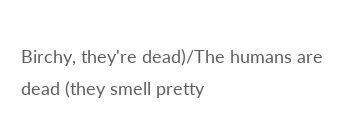Birchy, they're dead)/The humans are dead (they smell pretty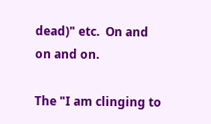dead)" etc.  On and on and on.

The "I am clinging to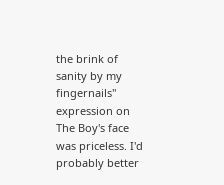the brink of sanity by my fingernails" expression on The Boy's face was priceless. I'd probably better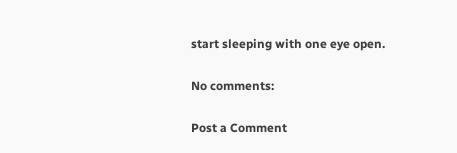start sleeping with one eye open.

No comments:

Post a Comment